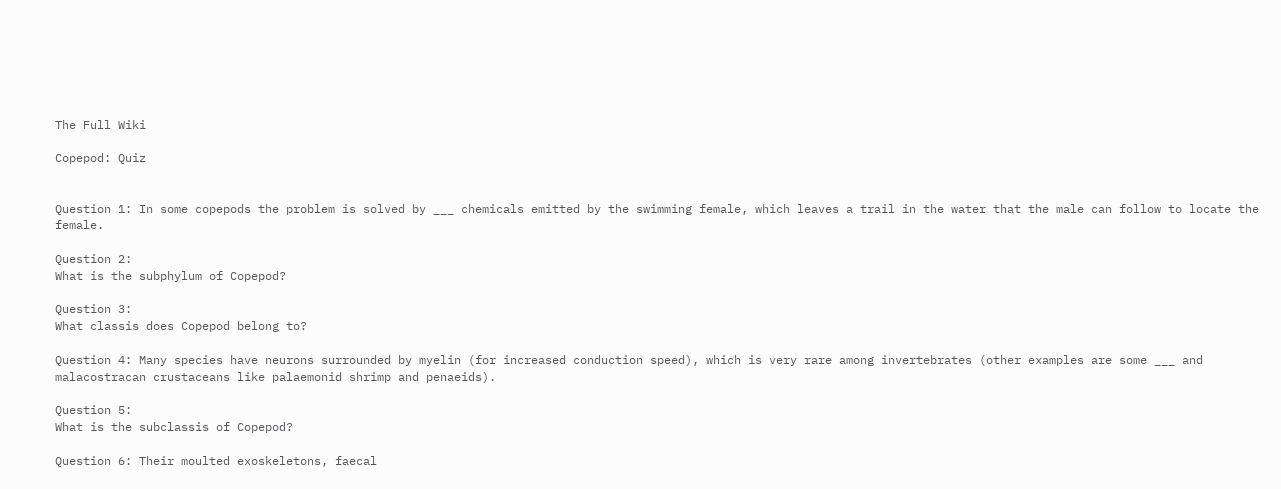The Full Wiki

Copepod: Quiz


Question 1: In some copepods the problem is solved by ___ chemicals emitted by the swimming female, which leaves a trail in the water that the male can follow to locate the female.

Question 2:
What is the subphylum of Copepod?

Question 3:
What classis does Copepod belong to?

Question 4: Many species have neurons surrounded by myelin (for increased conduction speed), which is very rare among invertebrates (other examples are some ___ and malacostracan crustaceans like palaemonid shrimp and penaeids).

Question 5:
What is the subclassis of Copepod?

Question 6: Their moulted exoskeletons, faecal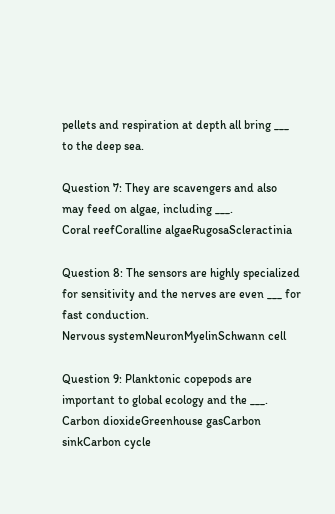pellets and respiration at depth all bring ___ to the deep sea.

Question 7: They are scavengers and also may feed on algae, including ___.
Coral reefCoralline algaeRugosaScleractinia

Question 8: The sensors are highly specialized for sensitivity and the nerves are even ___ for fast conduction.
Nervous systemNeuronMyelinSchwann cell

Question 9: Planktonic copepods are important to global ecology and the ___.
Carbon dioxideGreenhouse gasCarbon sinkCarbon cycle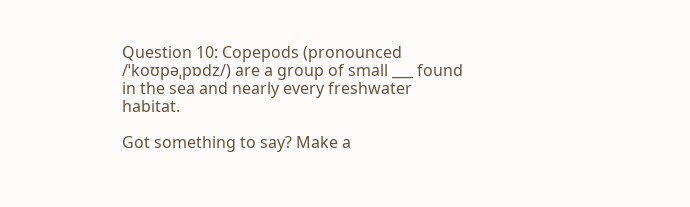Question 10: Copepods (pronounced /ˈkoʊpəˌpɒdz/) are a group of small ___ found in the sea and nearly every freshwater habitat.

Got something to say? Make a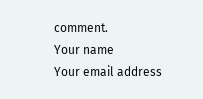comment.
Your name
Your email address